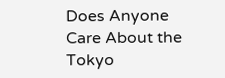Does Anyone Care About the Tokyo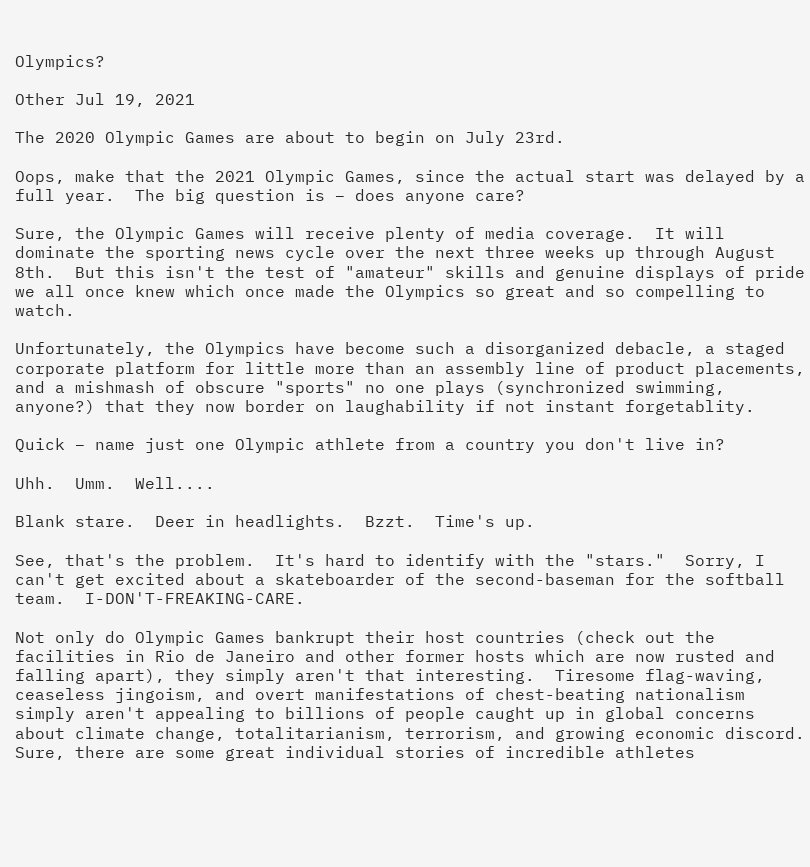Olympics?

Other Jul 19, 2021

The 2020 Olympic Games are about to begin on July 23rd.

Oops, make that the 2021 Olympic Games, since the actual start was delayed by a full year.  The big question is – does anyone care?

Sure, the Olympic Games will receive plenty of media coverage.  It will dominate the sporting news cycle over the next three weeks up through August 8th.  But this isn't the test of "amateur" skills and genuine displays of pride we all once knew which once made the Olympics so great and so compelling to watch.

Unfortunately, the Olympics have become such a disorganized debacle, a staged corporate platform for little more than an assembly line of product placements, and a mishmash of obscure "sports" no one plays (synchronized swimming, anyone?) that they now border on laughability if not instant forgetablity.

Quick – name just one Olympic athlete from a country you don't live in?

Uhh.  Umm.  Well....

Blank stare.  Deer in headlights.  Bzzt.  Time's up.

See, that's the problem.  It's hard to identify with the "stars."  Sorry, I can't get excited about a skateboarder of the second-baseman for the softball team.  I-DON'T-FREAKING-CARE.

Not only do Olympic Games bankrupt their host countries (check out the facilities in Rio de Janeiro and other former hosts which are now rusted and falling apart), they simply aren't that interesting.  Tiresome flag-waving, ceaseless jingoism, and overt manifestations of chest-beating nationalism simply aren't appealing to billions of people caught up in global concerns about climate change, totalitarianism, terrorism, and growing economic discord.  Sure, there are some great individual stories of incredible athletes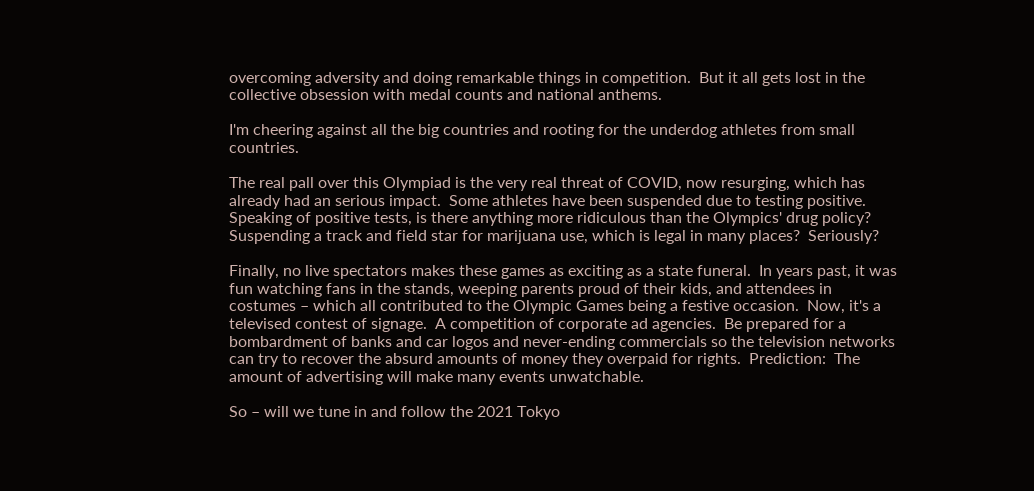overcoming adversity and doing remarkable things in competition.  But it all gets lost in the collective obsession with medal counts and national anthems.

I'm cheering against all the big countries and rooting for the underdog athletes from small countries.

The real pall over this Olympiad is the very real threat of COVID, now resurging, which has already had an serious impact.  Some athletes have been suspended due to testing positive.  Speaking of positive tests, is there anything more ridiculous than the Olympics' drug policy?  Suspending a track and field star for marijuana use, which is legal in many places?  Seriously?

Finally, no live spectators makes these games as exciting as a state funeral.  In years past, it was fun watching fans in the stands, weeping parents proud of their kids, and attendees in costumes – which all contributed to the Olympic Games being a festive occasion.  Now, it's a televised contest of signage.  A competition of corporate ad agencies.  Be prepared for a bombardment of banks and car logos and never-ending commercials so the television networks can try to recover the absurd amounts of money they overpaid for rights.  Prediction:  The amount of advertising will make many events unwatchable.

So – will we tune in and follow the 2021 Tokyo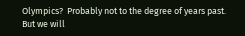Olympics?  Probably not to the degree of years past.  But we will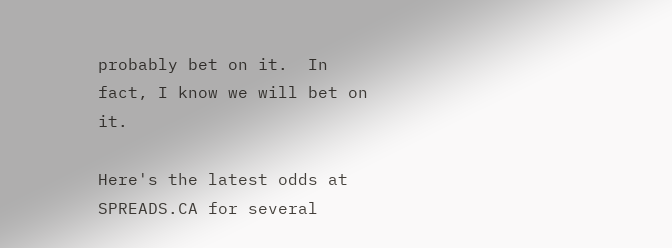probably bet on it.  In fact, I know we will bet on it.

Here's the latest odds at SPREADS.CA for several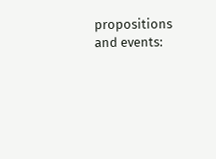propositions and events: